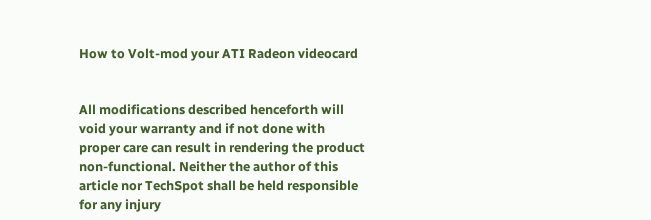How to Volt-mod your ATI Radeon videocard


All modifications described henceforth will void your warranty and if not done with proper care can result in rendering the product non-functional. Neither the author of this article nor TechSpot shall be held responsible for any injury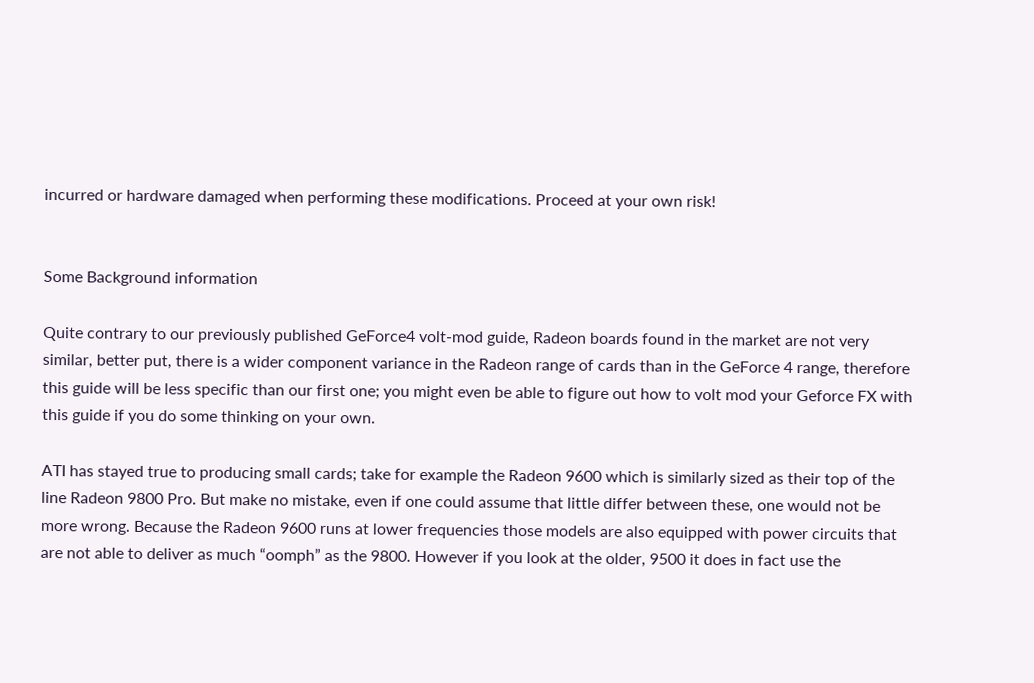incurred or hardware damaged when performing these modifications. Proceed at your own risk!


Some Background information

Quite contrary to our previously published GeForce4 volt-mod guide, Radeon boards found in the market are not very similar, better put, there is a wider component variance in the Radeon range of cards than in the GeForce 4 range, therefore this guide will be less specific than our first one; you might even be able to figure out how to volt mod your Geforce FX with this guide if you do some thinking on your own.

ATI has stayed true to producing small cards; take for example the Radeon 9600 which is similarly sized as their top of the line Radeon 9800 Pro. But make no mistake, even if one could assume that little differ between these, one would not be more wrong. Because the Radeon 9600 runs at lower frequencies those models are also equipped with power circuits that are not able to deliver as much “oomph” as the 9800. However if you look at the older, 9500 it does in fact use the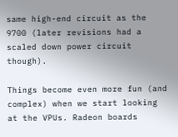same high-end circuit as the 9700 (later revisions had a scaled down power circuit though).

Things become even more fun (and complex) when we start looking at the VPUs. Radeon boards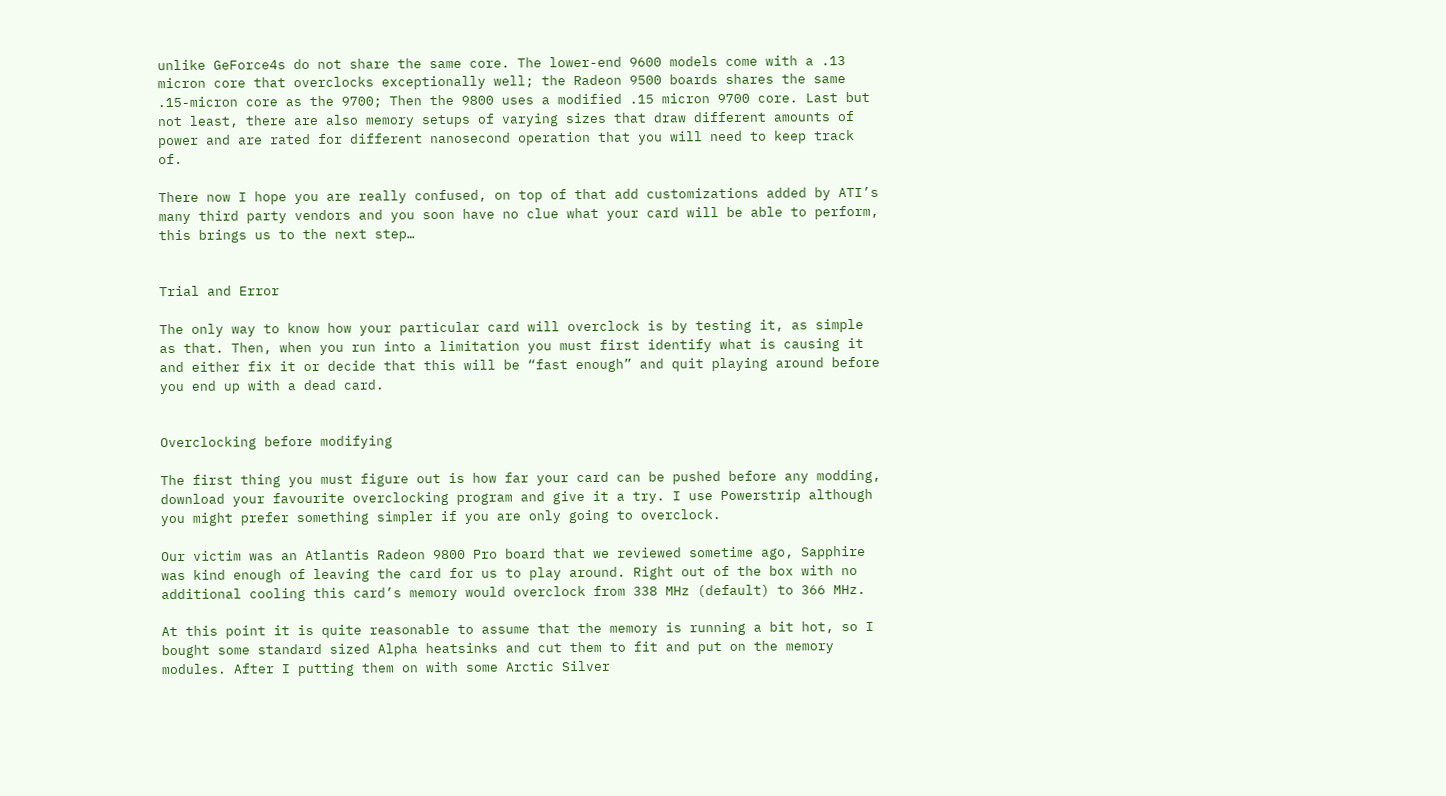unlike GeForce4s do not share the same core. The lower-end 9600 models come with a .13 micron core that overclocks exceptionally well; the Radeon 9500 boards shares the same .15-micron core as the 9700; Then the 9800 uses a modified .15 micron 9700 core. Last but not least, there are also memory setups of varying sizes that draw different amounts of power and are rated for different nanosecond operation that you will need to keep track of.

There now I hope you are really confused, on top of that add customizations added by ATI’s many third party vendors and you soon have no clue what your card will be able to perform, this brings us to the next step…


Trial and Error

The only way to know how your particular card will overclock is by testing it, as simple as that. Then, when you run into a limitation you must first identify what is causing it and either fix it or decide that this will be “fast enough” and quit playing around before you end up with a dead card.


Overclocking before modifying

The first thing you must figure out is how far your card can be pushed before any modding, download your favourite overclocking program and give it a try. I use Powerstrip although you might prefer something simpler if you are only going to overclock.

Our victim was an Atlantis Radeon 9800 Pro board that we reviewed sometime ago, Sapphire was kind enough of leaving the card for us to play around. Right out of the box with no additional cooling this card’s memory would overclock from 338 MHz (default) to 366 MHz.

At this point it is quite reasonable to assume that the memory is running a bit hot, so I bought some standard sized Alpha heatsinks and cut them to fit and put on the memory modules. After I putting them on with some Arctic Silver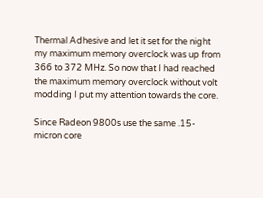Thermal Adhesive and let it set for the night my maximum memory overclock was up from 366 to 372 MHz. So now that I had reached the maximum memory overclock without volt modding I put my attention towards the core.

Since Radeon 9800s use the same .15-micron core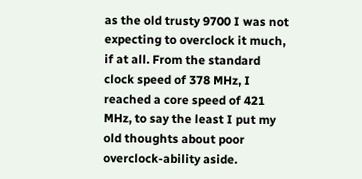as the old trusty 9700 I was not expecting to overclock it much, if at all. From the standard clock speed of 378 MHz, I reached a core speed of 421 MHz, to say the least I put my old thoughts about poor overclock-ability aside.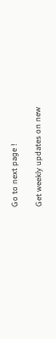Go to next page !

Get weekly updates on new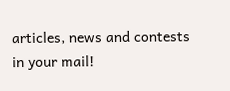articles, news and contests
in your mail!